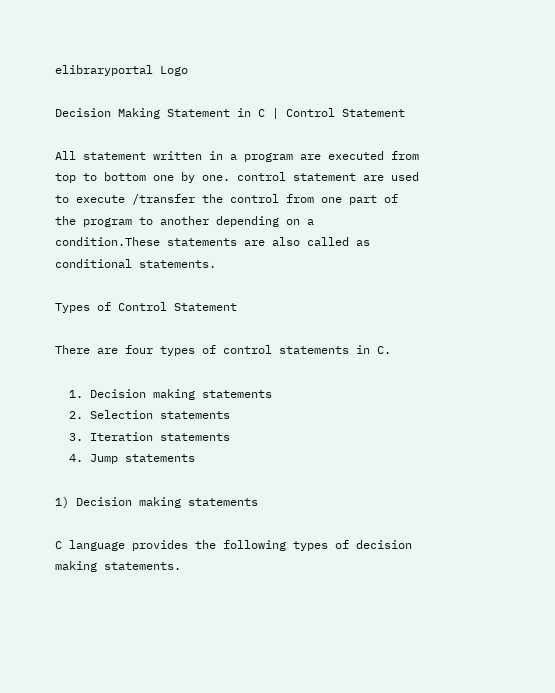elibraryportal Logo

Decision Making Statement in C | Control Statement

All statement written in a program are executed from top to bottom one by one. control statement are used to execute /transfer the control from one part of the program to another depending on a condition.These statements are also called as conditional statements.

Types of Control Statement

There are four types of control statements in C.

  1. Decision making statements
  2. Selection statements
  3. Iteration statements
  4. Jump statements

1) Decision making statements

C language provides the following types of decision making statements.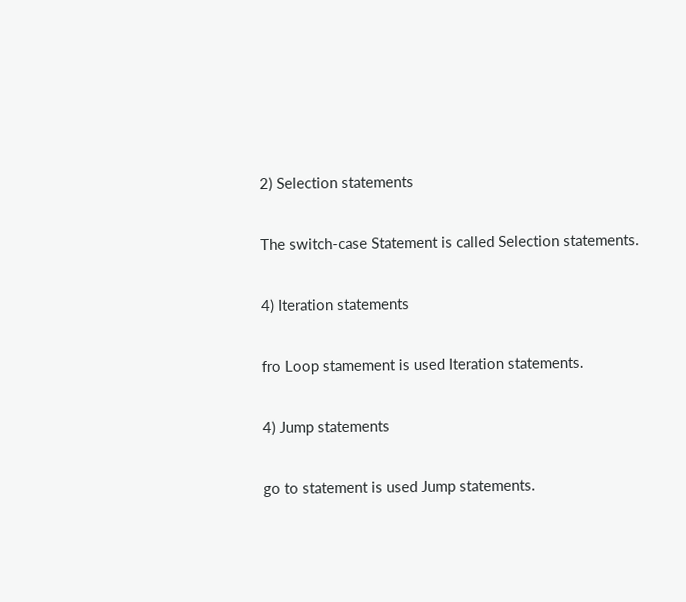2) Selection statements

The switch-case Statement is called Selection statements.

4) Iteration statements

fro Loop stamement is used Iteration statements.

4) Jump statements

go to statement is used Jump statements.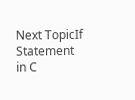Next TopicIf Statement in C